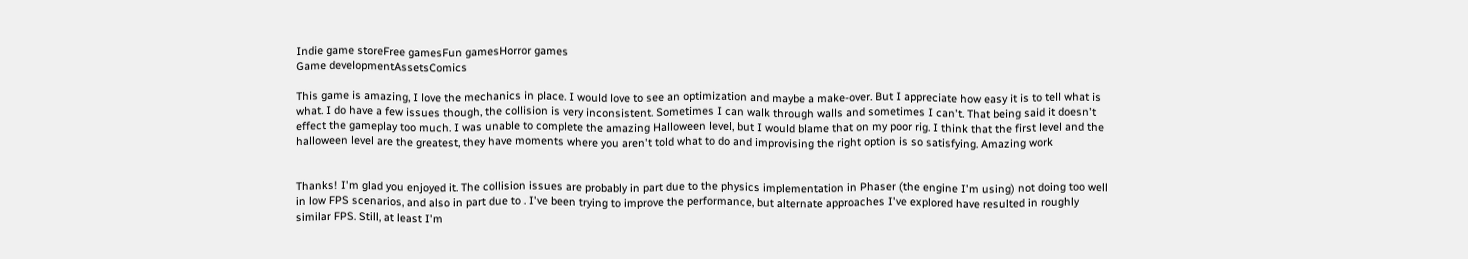Indie game storeFree gamesFun gamesHorror games
Game developmentAssetsComics

This game is amazing, I love the mechanics in place. I would love to see an optimization and maybe a make-over. But I appreciate how easy it is to tell what is what. I do have a few issues though, the collision is very inconsistent. Sometimes I can walk through walls and sometimes I can't. That being said it doesn't effect the gameplay too much. I was unable to complete the amazing Halloween level, but I would blame that on my poor rig. I think that the first level and the halloween level are the greatest, they have moments where you aren't told what to do and improvising the right option is so satisfying. Amazing work


Thanks! I'm glad you enjoyed it. The collision issues are probably in part due to the physics implementation in Phaser (the engine I'm using) not doing too well in low FPS scenarios, and also in part due to . I've been trying to improve the performance, but alternate approaches I've explored have resulted in roughly similar FPS. Still, at least I'm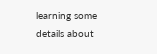learning some details about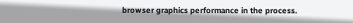browser graphics performance in the process.